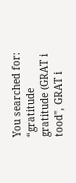You searched for: “gratitude
gratitude (GRAT i tood", GRAT i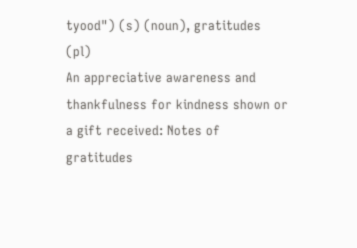tyood") (s) (noun), gratitudes (pl)
An appreciative awareness and thankfulness for kindness shown or a gift received: Notes of gratitudes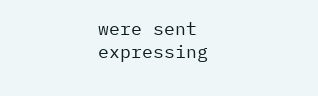were sent expressing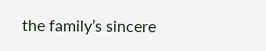the family’s sincere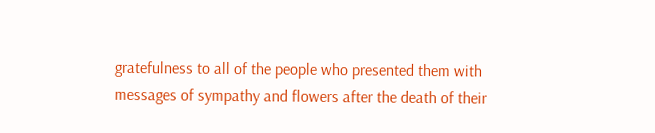gratefulness to all of the people who presented them with messages of sympathy and flowers after the death of their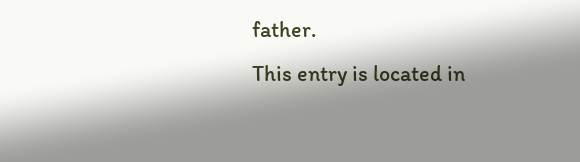father.
This entry is located in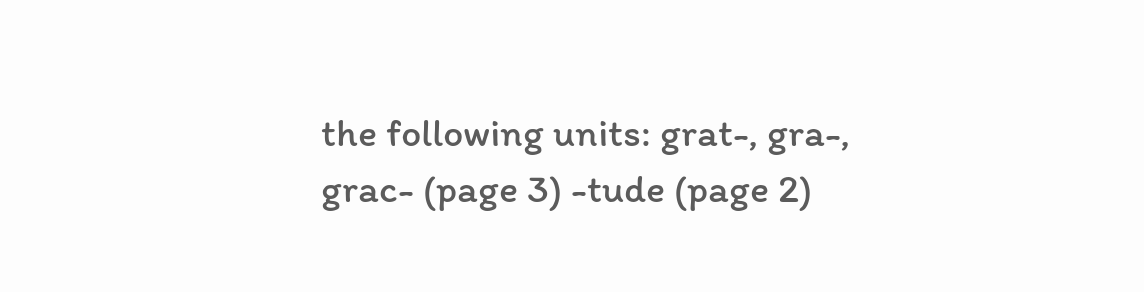the following units: grat-, gra-, grac- (page 3) -tude (page 2)